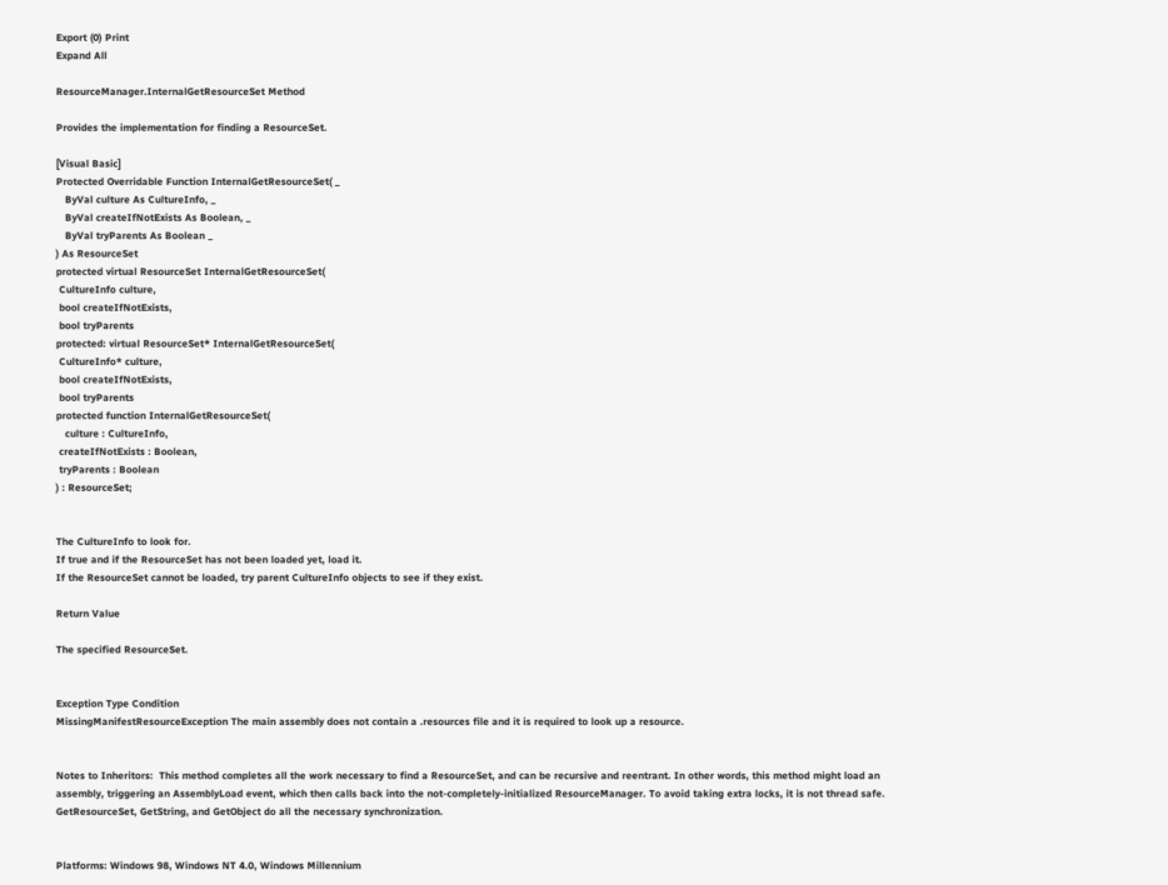Export (0) Print
Expand All

ResourceManager.InternalGetResourceSet Method

Provides the implementation for finding a ResourceSet.

[Visual Basic]
Protected Overridable Function InternalGetResourceSet( _
   ByVal culture As CultureInfo, _
   ByVal createIfNotExists As Boolean, _
   ByVal tryParents As Boolean _
) As ResourceSet
protected virtual ResourceSet InternalGetResourceSet(
 CultureInfo culture,
 bool createIfNotExists,
 bool tryParents
protected: virtual ResourceSet* InternalGetResourceSet(
 CultureInfo* culture,
 bool createIfNotExists,
 bool tryParents
protected function InternalGetResourceSet(
   culture : CultureInfo,
 createIfNotExists : Boolean,
 tryParents : Boolean
) : ResourceSet;


The CultureInfo to look for.
If true and if the ResourceSet has not been loaded yet, load it.
If the ResourceSet cannot be loaded, try parent CultureInfo objects to see if they exist.

Return Value

The specified ResourceSet.


Exception Type Condition
MissingManifestResourceException The main assembly does not contain a .resources file and it is required to look up a resource.


Notes to Inheritors:  This method completes all the work necessary to find a ResourceSet, and can be recursive and reentrant. In other words, this method might load an assembly, triggering an AssemblyLoad event, which then calls back into the not-completely-initialized ResourceManager. To avoid taking extra locks, it is not thread safe. GetResourceSet, GetString, and GetObject do all the necessary synchronization.


Platforms: Windows 98, Windows NT 4.0, Windows Millennium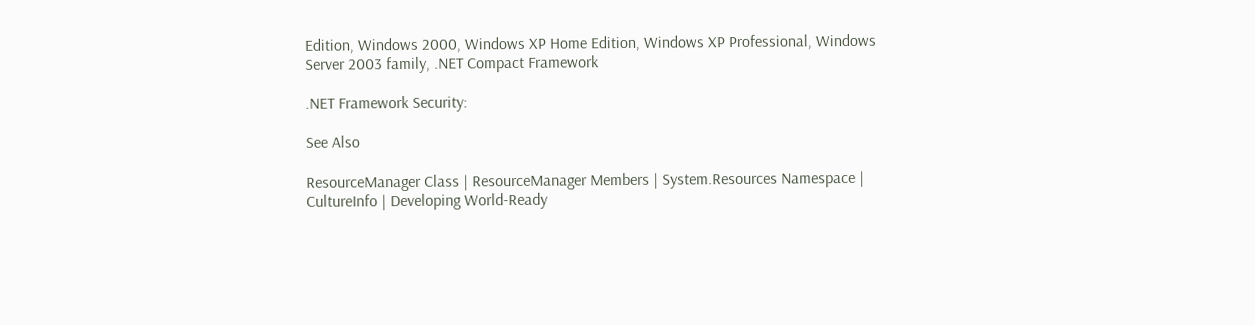Edition, Windows 2000, Windows XP Home Edition, Windows XP Professional, Windows Server 2003 family, .NET Compact Framework

.NET Framework Security:

See Also

ResourceManager Class | ResourceManager Members | System.Resources Namespace | CultureInfo | Developing World-Ready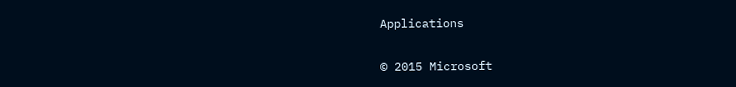Applications

© 2015 Microsoft